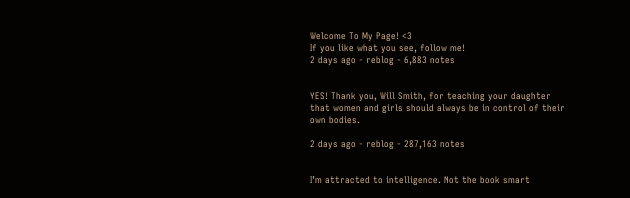Welcome To My Page! <3
If you like what you see, follow me!
2 days ago - reblog - 6,883 notes


YES! Thank you, Will Smith, for teaching your daughter that women and girls should always be in control of their own bodies.

2 days ago - reblog - 287,163 notes


I’m attracted to intelligence. Not the book smart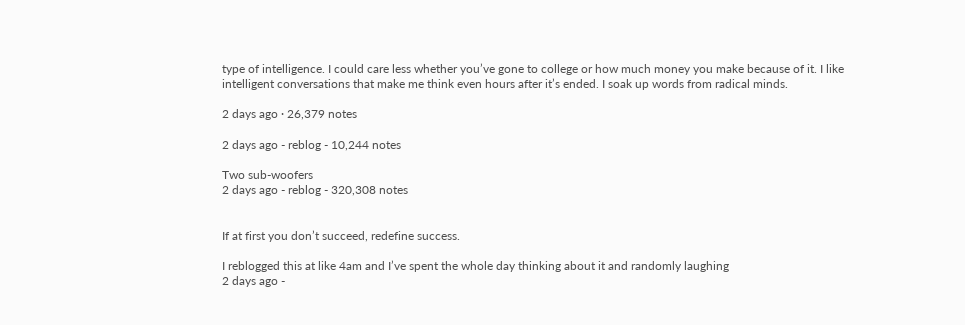type of intelligence. I could care less whether you’ve gone to college or how much money you make because of it. I like intelligent conversations that make me think even hours after it’s ended. I soak up words from radical minds.

2 days ago · 26,379 notes

2 days ago - reblog - 10,244 notes

Two sub-woofers
2 days ago - reblog - 320,308 notes


If at first you don’t succeed, redefine success.

I reblogged this at like 4am and I’ve spent the whole day thinking about it and randomly laughing
2 days ago -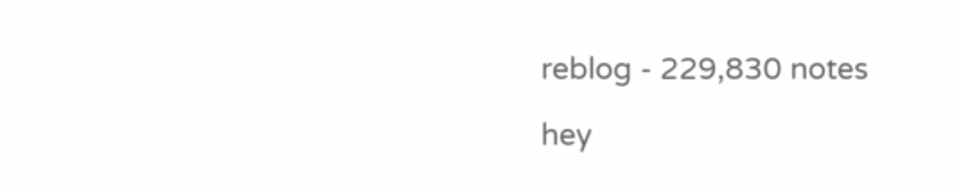reblog - 229,830 notes

hey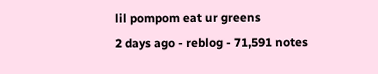lil pompom eat ur greens
2 days ago - reblog - 71,591 notes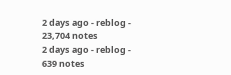2 days ago - reblog - 23,704 notes
2 days ago - reblog - 639 notes